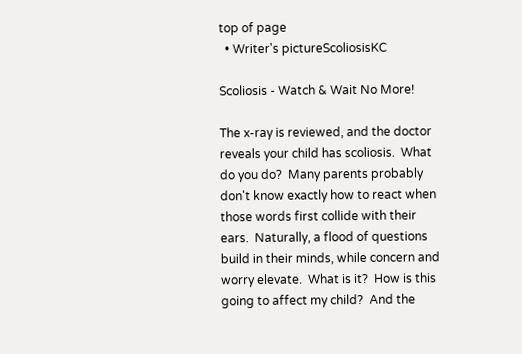top of page
  • Writer's pictureScoliosisKC

Scoliosis - Watch & Wait No More!

The x-ray is reviewed, and the doctor reveals your child has scoliosis.  What do you do?  Many parents probably don't know exactly how to react when those words first collide with their ears.  Naturally, a flood of questions build in their minds, while concern and worry elevate.  What is it?  How is this going to affect my child?  And the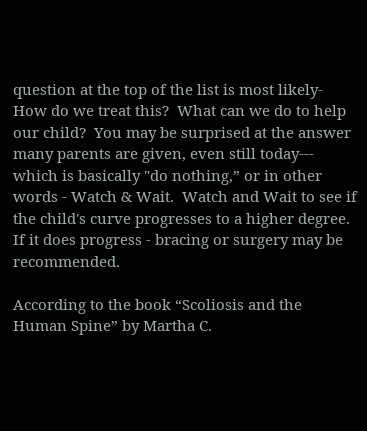question at the top of the list is most likely- How do we treat this?  What can we do to help our child?  You may be surprised at the answer many parents are given, even still today--- which is basically "do nothing,” or in other words - Watch & Wait.  Watch and Wait to see if the child's curve progresses to a higher degree.  If it does progress - bracing or surgery may be recommended.

According to the book “Scoliosis and the Human Spine” by Martha C.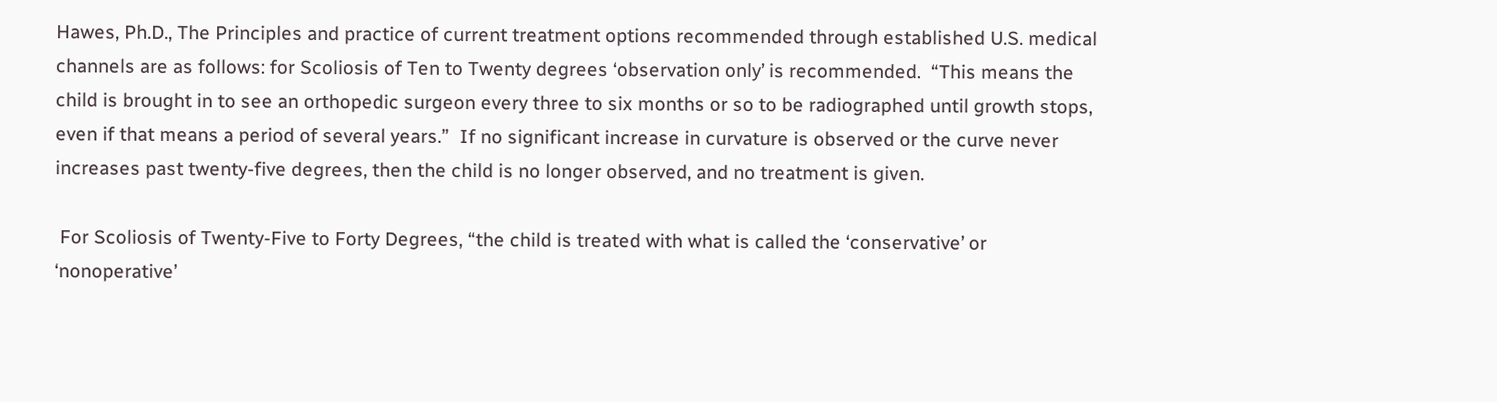Hawes, Ph.D., The Principles and practice of current treatment options recommended through established U.S. medical channels are as follows: for Scoliosis of Ten to Twenty degrees ‘observation only’ is recommended.  “This means the child is brought in to see an orthopedic surgeon every three to six months or so to be radiographed until growth stops, even if that means a period of several years.”  If no significant increase in curvature is observed or the curve never increases past twenty-five degrees, then the child is no longer observed, and no treatment is given.

 For Scoliosis of Twenty-Five to Forty Degrees, “the child is treated with what is called the ‘conservative’ or ‘nonoperative’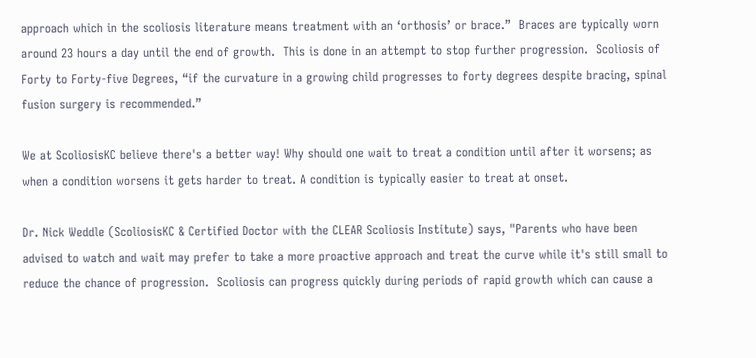approach which in the scoliosis literature means treatment with an ‘orthosis’ or brace.”  Braces are typically worn around 23 hours a day until the end of growth.  This is done in an attempt to stop further progression.  Scoliosis of Forty to Forty-five Degrees, “if the curvature in a growing child progresses to forty degrees despite bracing, spinal fusion surgery is recommended.”

We at ScoliosisKC believe there's a better way! Why should one wait to treat a condition until after it worsens; as when a condition worsens it gets harder to treat. A condition is typically easier to treat at onset.

Dr. Nick Weddle (ScoliosisKC & Certified Doctor with the CLEAR Scoliosis Institute) says, "Parents who have been advised to watch and wait may prefer to take a more proactive approach and treat the curve while it's still small to reduce the chance of progression.  Scoliosis can progress quickly during periods of rapid growth which can cause a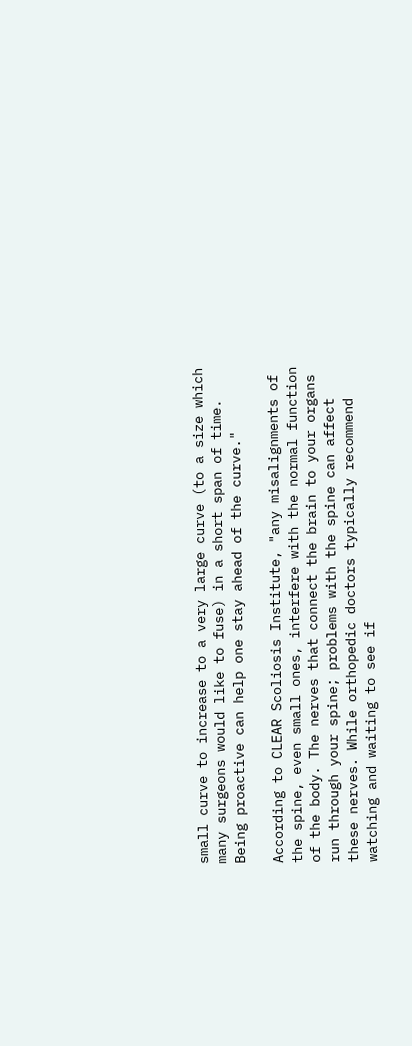small curve to increase to a very large curve (to a size which many surgeons would like to fuse) in a short span of time.  Being proactive can help one stay ahead of the curve."

According to CLEAR Scoliosis Institute, "any misalignments of the spine, even small ones, interfere with the normal function of the body. The nerves that connect the brain to your organs run through your spine; problems with the spine can affect these nerves. While orthopedic doctors typically recommend watching and waiting to see if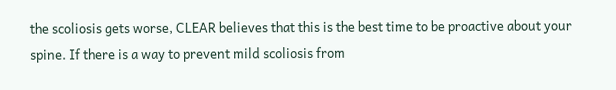the scoliosis gets worse, CLEAR believes that this is the best time to be proactive about your spine. If there is a way to prevent mild scoliosis from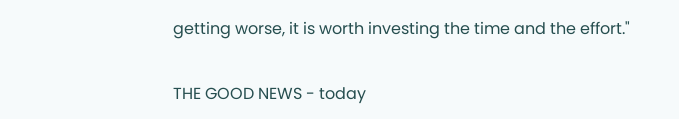getting worse, it is worth investing the time and the effort."

THE GOOD NEWS - today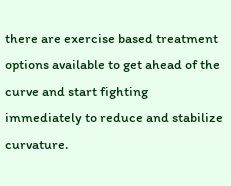there are exercise based treatment options available to get ahead of the curve and start fighting immediately to reduce and stabilize curvature.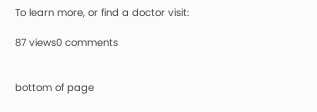To learn more, or find a doctor visit:

87 views0 comments


bottom of page